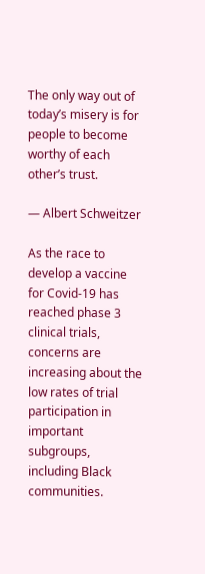The only way out of today’s misery is for people to become worthy of each other’s trust.

— Albert Schweitzer

As the race to develop a vaccine for Covid-19 has reached phase 3 clinical trials, concerns are increasing about the low rates of trial participation in important subgroups, including Black communities.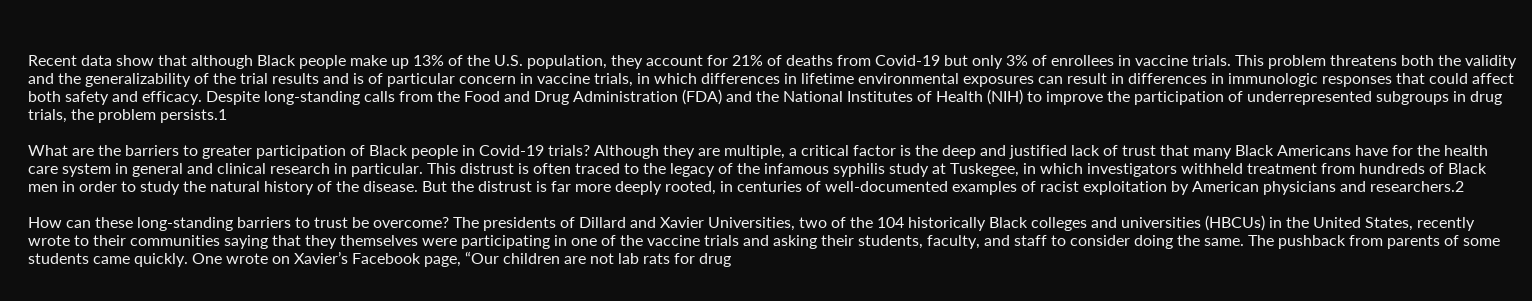Recent data show that although Black people make up 13% of the U.S. population, they account for 21% of deaths from Covid-19 but only 3% of enrollees in vaccine trials. This problem threatens both the validity and the generalizability of the trial results and is of particular concern in vaccine trials, in which differences in lifetime environmental exposures can result in differences in immunologic responses that could affect both safety and efficacy. Despite long-standing calls from the Food and Drug Administration (FDA) and the National Institutes of Health (NIH) to improve the participation of underrepresented subgroups in drug trials, the problem persists.1

What are the barriers to greater participation of Black people in Covid-19 trials? Although they are multiple, a critical factor is the deep and justified lack of trust that many Black Americans have for the health care system in general and clinical research in particular. This distrust is often traced to the legacy of the infamous syphilis study at Tuskegee, in which investigators withheld treatment from hundreds of Black men in order to study the natural history of the disease. But the distrust is far more deeply rooted, in centuries of well-documented examples of racist exploitation by American physicians and researchers.2

How can these long-standing barriers to trust be overcome? The presidents of Dillard and Xavier Universities, two of the 104 historically Black colleges and universities (HBCUs) in the United States, recently wrote to their communities saying that they themselves were participating in one of the vaccine trials and asking their students, faculty, and staff to consider doing the same. The pushback from parents of some students came quickly. One wrote on Xavier’s Facebook page, “Our children are not lab rats for drug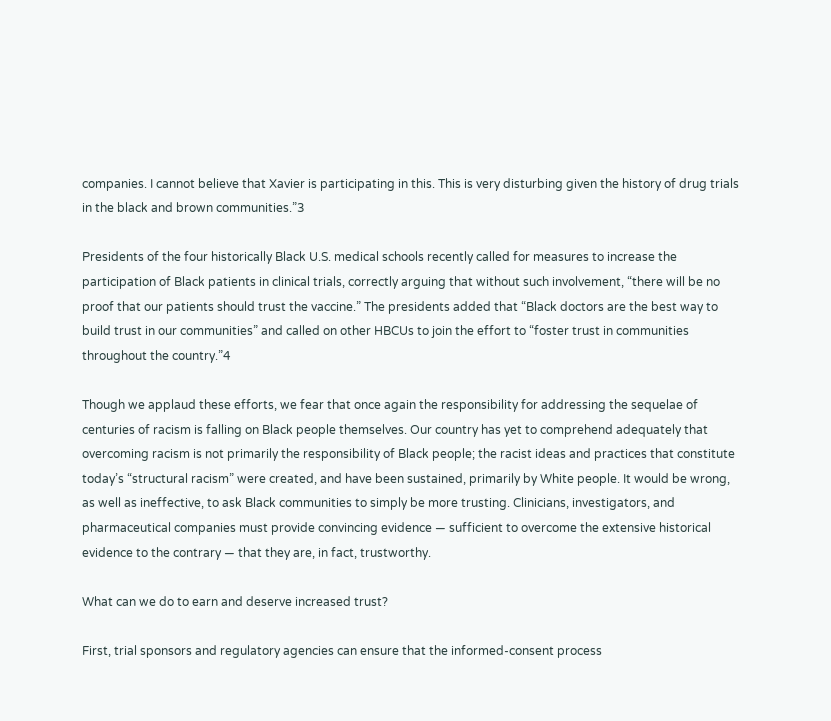companies. I cannot believe that Xavier is participating in this. This is very disturbing given the history of drug trials in the black and brown communities.”3

Presidents of the four historically Black U.S. medical schools recently called for measures to increase the participation of Black patients in clinical trials, correctly arguing that without such involvement, “there will be no proof that our patients should trust the vaccine.” The presidents added that “Black doctors are the best way to build trust in our communities” and called on other HBCUs to join the effort to “foster trust in communities throughout the country.”4

Though we applaud these efforts, we fear that once again the responsibility for addressing the sequelae of centuries of racism is falling on Black people themselves. Our country has yet to comprehend adequately that overcoming racism is not primarily the responsibility of Black people; the racist ideas and practices that constitute today’s “structural racism” were created, and have been sustained, primarily by White people. It would be wrong, as well as ineffective, to ask Black communities to simply be more trusting. Clinicians, investigators, and pharmaceutical companies must provide convincing evidence — sufficient to overcome the extensive historical evidence to the contrary — that they are, in fact, trustworthy.

What can we do to earn and deserve increased trust?

First, trial sponsors and regulatory agencies can ensure that the informed-consent process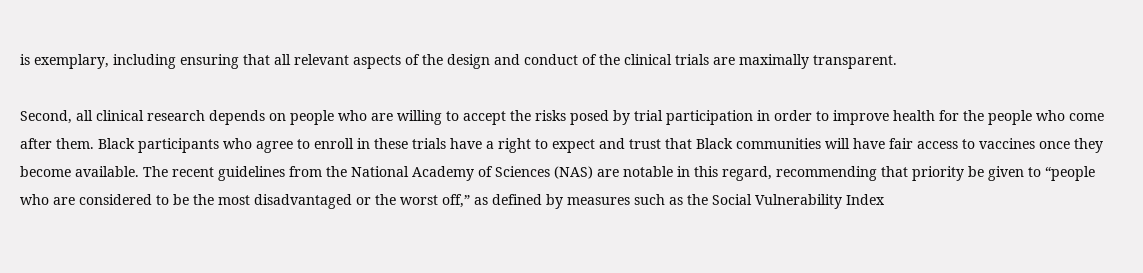is exemplary, including ensuring that all relevant aspects of the design and conduct of the clinical trials are maximally transparent.

Second, all clinical research depends on people who are willing to accept the risks posed by trial participation in order to improve health for the people who come after them. Black participants who agree to enroll in these trials have a right to expect and trust that Black communities will have fair access to vaccines once they become available. The recent guidelines from the National Academy of Sciences (NAS) are notable in this regard, recommending that priority be given to “people who are considered to be the most disadvantaged or the worst off,” as defined by measures such as the Social Vulnerability Index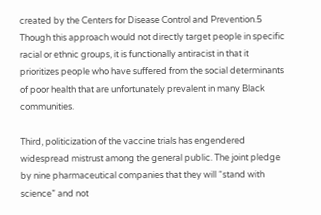created by the Centers for Disease Control and Prevention.5 Though this approach would not directly target people in specific racial or ethnic groups, it is functionally antiracist in that it prioritizes people who have suffered from the social determinants of poor health that are unfortunately prevalent in many Black communities.

Third, politicization of the vaccine trials has engendered widespread mistrust among the general public. The joint pledge by nine pharmaceutical companies that they will “stand with science” and not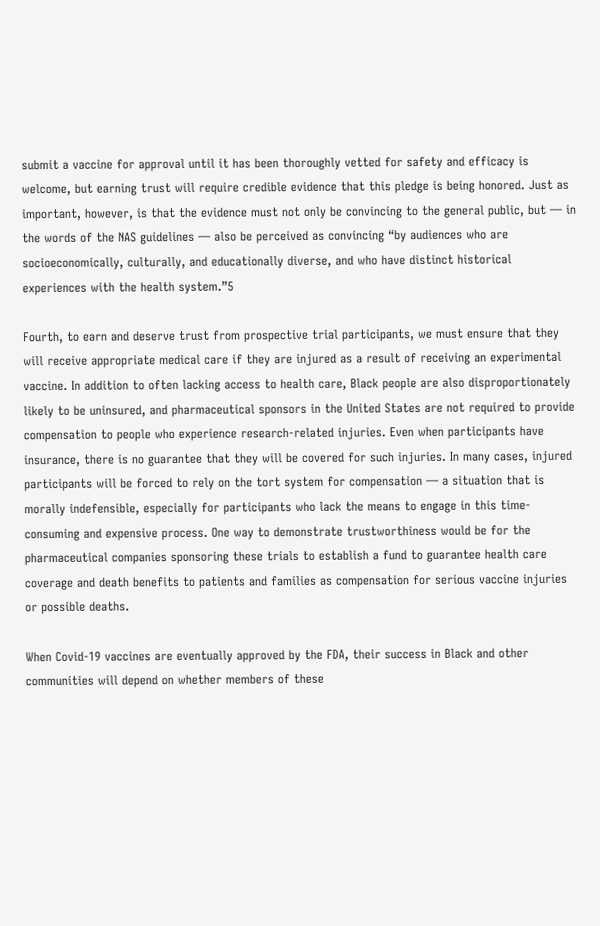submit a vaccine for approval until it has been thoroughly vetted for safety and efficacy is welcome, but earning trust will require credible evidence that this pledge is being honored. Just as important, however, is that the evidence must not only be convincing to the general public, but — in the words of the NAS guidelines — also be perceived as convincing “by audiences who are socioeconomically, culturally, and educationally diverse, and who have distinct historical experiences with the health system.”5

Fourth, to earn and deserve trust from prospective trial participants, we must ensure that they will receive appropriate medical care if they are injured as a result of receiving an experimental vaccine. In addition to often lacking access to health care, Black people are also disproportionately likely to be uninsured, and pharmaceutical sponsors in the United States are not required to provide compensation to people who experience research-related injuries. Even when participants have insurance, there is no guarantee that they will be covered for such injuries. In many cases, injured participants will be forced to rely on the tort system for compensation — a situation that is morally indefensible, especially for participants who lack the means to engage in this time-consuming and expensive process. One way to demonstrate trustworthiness would be for the pharmaceutical companies sponsoring these trials to establish a fund to guarantee health care coverage and death benefits to patients and families as compensation for serious vaccine injuries or possible deaths.

When Covid-19 vaccines are eventually approved by the FDA, their success in Black and other communities will depend on whether members of these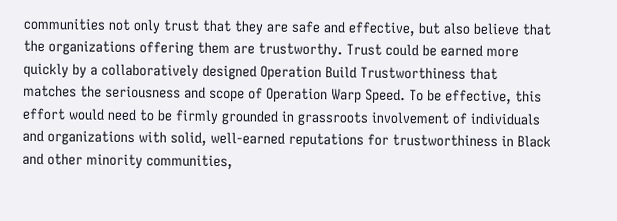communities not only trust that they are safe and effective, but also believe that the organizations offering them are trustworthy. Trust could be earned more quickly by a collaboratively designed Operation Build Trustworthiness that matches the seriousness and scope of Operation Warp Speed. To be effective, this effort would need to be firmly grounded in grassroots involvement of individuals and organizations with solid, well-earned reputations for trustworthiness in Black and other minority communities,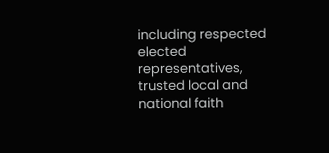including respected elected representatives, trusted local and national faith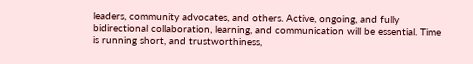leaders, community advocates, and others. Active, ongoing, and fully bidirectional collaboration, learning, and communication will be essential. Time is running short, and trustworthiness,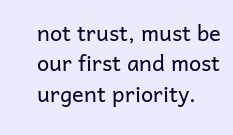not trust, must be our first and most urgent priority.